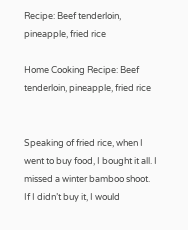Recipe: Beef tenderloin, pineapple, fried rice

Home Cooking Recipe: Beef tenderloin, pineapple, fried rice


Speaking of fried rice, when I went to buy food, I bought it all. I missed a winter bamboo shoot. If I didn’t buy it, I would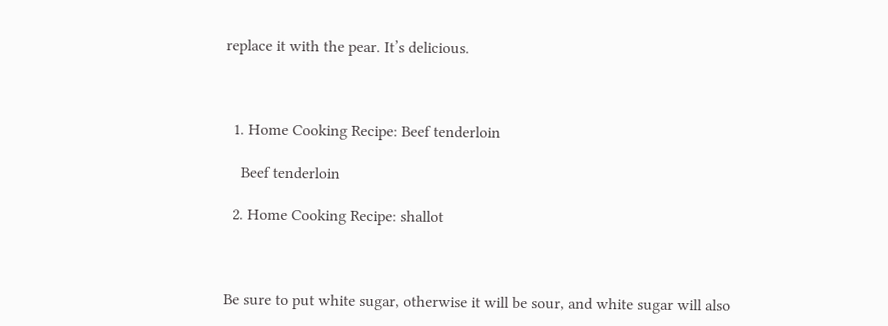replace it with the pear. It’s delicious.



  1. Home Cooking Recipe: Beef tenderloin

    Beef tenderloin

  2. Home Cooking Recipe: shallot



Be sure to put white sugar, otherwise it will be sour, and white sugar will also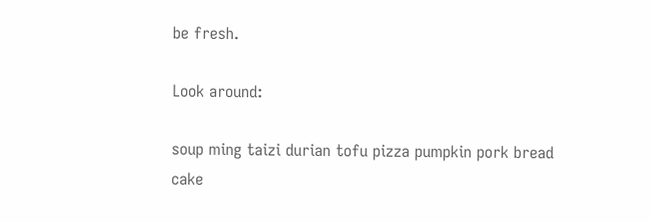be fresh.

Look around:

soup ming taizi durian tofu pizza pumpkin pork bread cake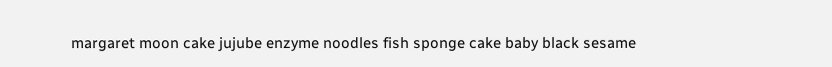margaret moon cake jujube enzyme noodles fish sponge cake baby black sesame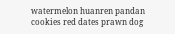watermelon huanren pandan cookies red dates prawn dog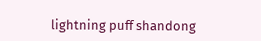lightning puff shandong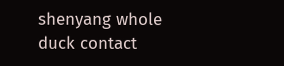shenyang whole duck contact